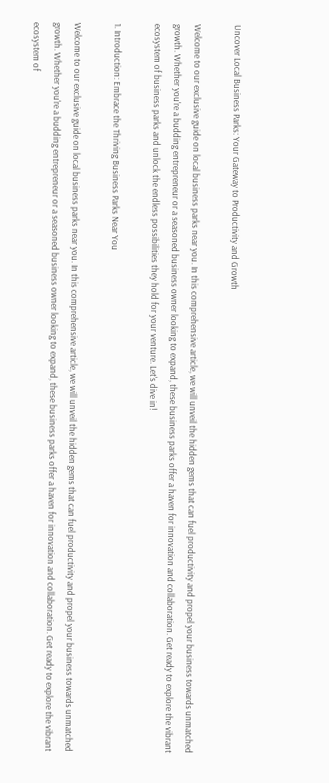Uncover Local Business Parks: Your Gateway to Productivity and Growth

Welcome to our exclusive guide on local business parks near you. In this comprehensive article, we will unveil the hidden gems that can fuel productivity and propel your business towards unmatched growth. Whether you're a budding entrepreneur or a seasoned business owner looking to expand, these business parks offer a haven for innovation and collaboration. Get ready to explore the vibrant ecosystem of business parks and unlock the endless possibilities they hold for your venture. Let's dive in!

1. Introduction: Embrace the Thriving Business Parks Near You

Welcome to our exclusive guide on local business parks near you. In this comprehensive article, we will unveil the hidden gems that can fuel productivity and propel your business towards unmatched growth. Whether you're a budding entrepreneur or a seasoned business owner looking to expand, these business parks offer a haven for innovation and collaboration. Get ready to explore the vibrant ecosystem of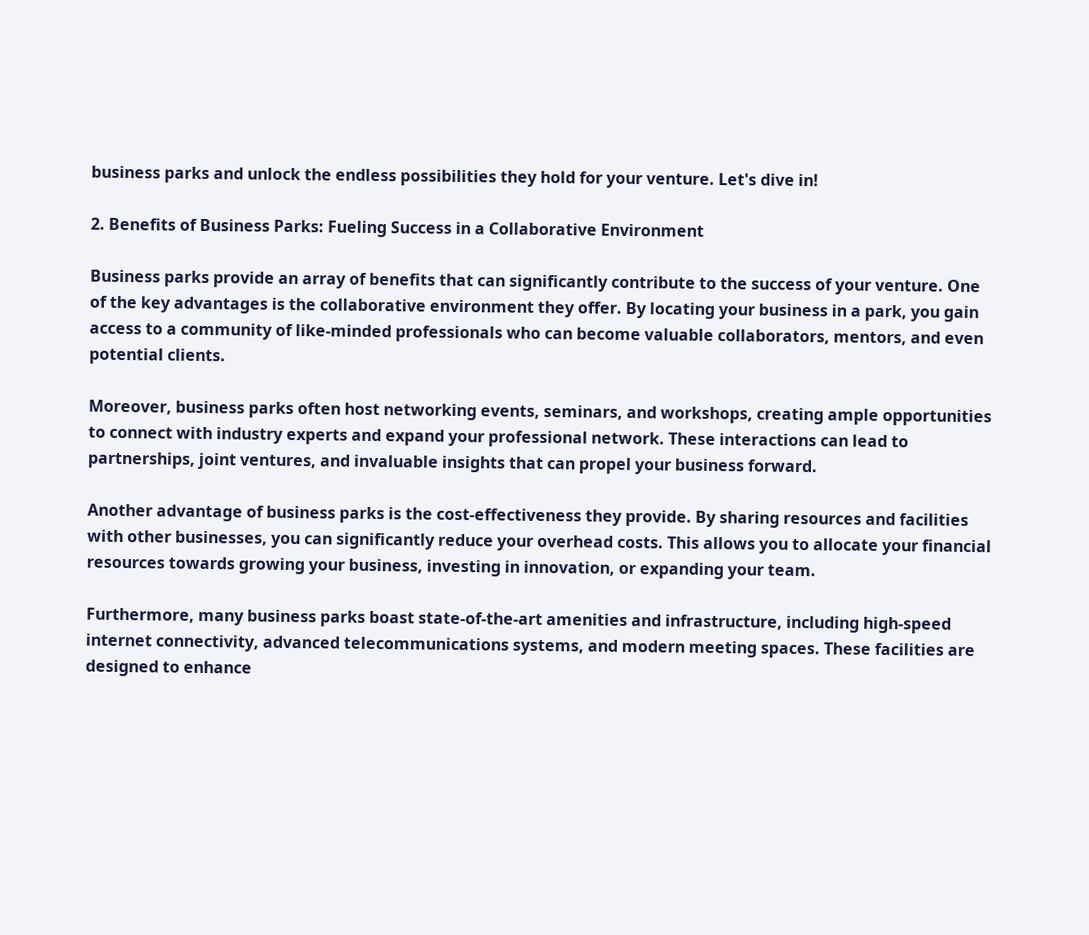business parks and unlock the endless possibilities they hold for your venture. Let's dive in!

2. Benefits of Business Parks: Fueling Success in a Collaborative Environment

Business parks provide an array of benefits that can significantly contribute to the success of your venture. One of the key advantages is the collaborative environment they offer. By locating your business in a park, you gain access to a community of like-minded professionals who can become valuable collaborators, mentors, and even potential clients.

Moreover, business parks often host networking events, seminars, and workshops, creating ample opportunities to connect with industry experts and expand your professional network. These interactions can lead to partnerships, joint ventures, and invaluable insights that can propel your business forward.

Another advantage of business parks is the cost-effectiveness they provide. By sharing resources and facilities with other businesses, you can significantly reduce your overhead costs. This allows you to allocate your financial resources towards growing your business, investing in innovation, or expanding your team.

Furthermore, many business parks boast state-of-the-art amenities and infrastructure, including high-speed internet connectivity, advanced telecommunications systems, and modern meeting spaces. These facilities are designed to enhance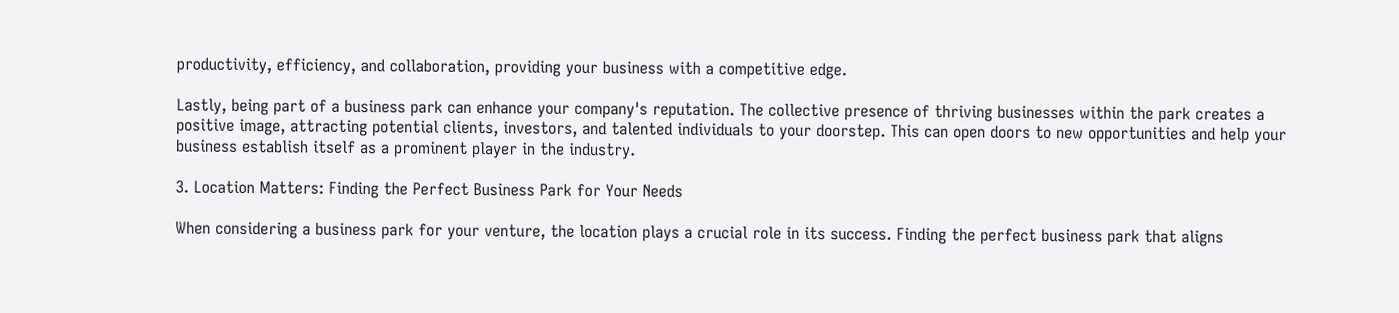productivity, efficiency, and collaboration, providing your business with a competitive edge.

Lastly, being part of a business park can enhance your company's reputation. The collective presence of thriving businesses within the park creates a positive image, attracting potential clients, investors, and talented individuals to your doorstep. This can open doors to new opportunities and help your business establish itself as a prominent player in the industry.

3. Location Matters: Finding the Perfect Business Park for Your Needs

When considering a business park for your venture, the location plays a crucial role in its success. Finding the perfect business park that aligns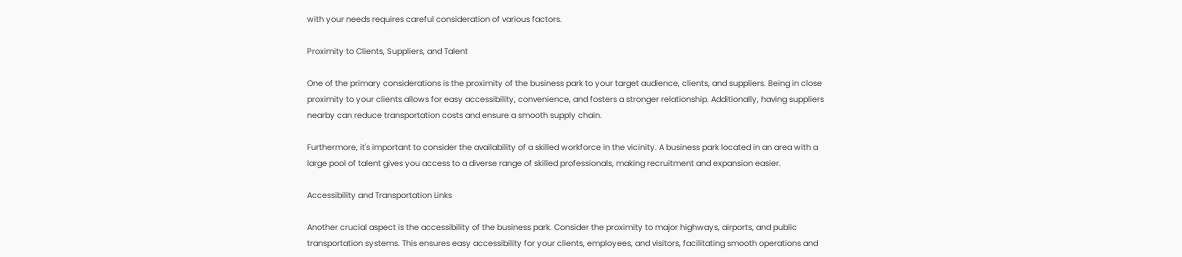with your needs requires careful consideration of various factors.

Proximity to Clients, Suppliers, and Talent

One of the primary considerations is the proximity of the business park to your target audience, clients, and suppliers. Being in close proximity to your clients allows for easy accessibility, convenience, and fosters a stronger relationship. Additionally, having suppliers nearby can reduce transportation costs and ensure a smooth supply chain.

Furthermore, it's important to consider the availability of a skilled workforce in the vicinity. A business park located in an area with a large pool of talent gives you access to a diverse range of skilled professionals, making recruitment and expansion easier.

Accessibility and Transportation Links

Another crucial aspect is the accessibility of the business park. Consider the proximity to major highways, airports, and public transportation systems. This ensures easy accessibility for your clients, employees, and visitors, facilitating smooth operations and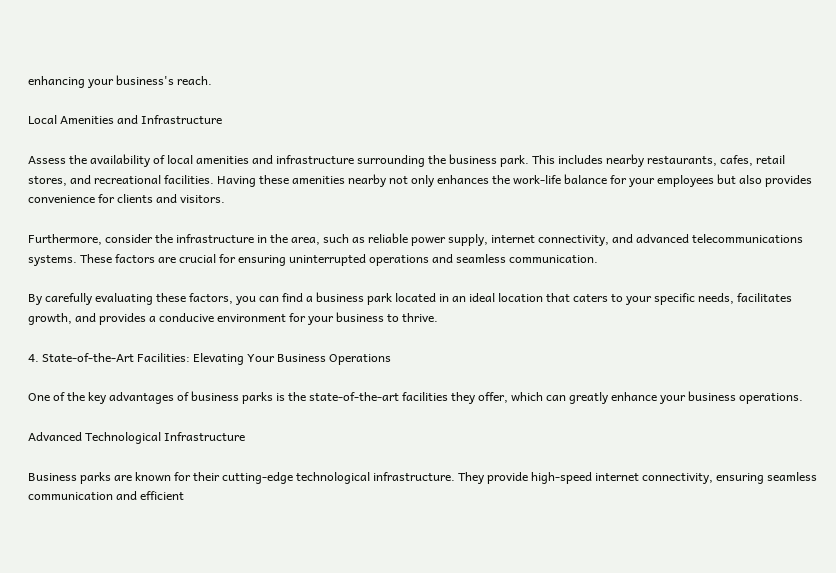enhancing your business's reach.

Local Amenities and Infrastructure

Assess the availability of local amenities and infrastructure surrounding the business park. This includes nearby restaurants, cafes, retail stores, and recreational facilities. Having these amenities nearby not only enhances the work-life balance for your employees but also provides convenience for clients and visitors.

Furthermore, consider the infrastructure in the area, such as reliable power supply, internet connectivity, and advanced telecommunications systems. These factors are crucial for ensuring uninterrupted operations and seamless communication.

By carefully evaluating these factors, you can find a business park located in an ideal location that caters to your specific needs, facilitates growth, and provides a conducive environment for your business to thrive.

4. State-of-the-Art Facilities: Elevating Your Business Operations

One of the key advantages of business parks is the state-of-the-art facilities they offer, which can greatly enhance your business operations.

Advanced Technological Infrastructure

Business parks are known for their cutting-edge technological infrastructure. They provide high-speed internet connectivity, ensuring seamless communication and efficient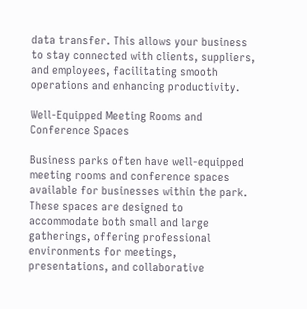data transfer. This allows your business to stay connected with clients, suppliers, and employees, facilitating smooth operations and enhancing productivity.

Well-Equipped Meeting Rooms and Conference Spaces

Business parks often have well-equipped meeting rooms and conference spaces available for businesses within the park. These spaces are designed to accommodate both small and large gatherings, offering professional environments for meetings, presentations, and collaborative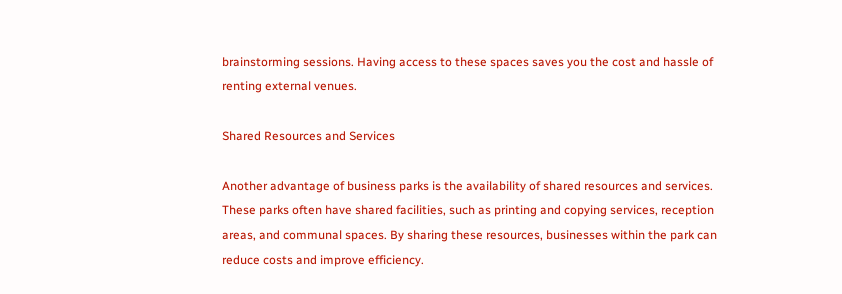brainstorming sessions. Having access to these spaces saves you the cost and hassle of renting external venues.

Shared Resources and Services

Another advantage of business parks is the availability of shared resources and services. These parks often have shared facilities, such as printing and copying services, reception areas, and communal spaces. By sharing these resources, businesses within the park can reduce costs and improve efficiency.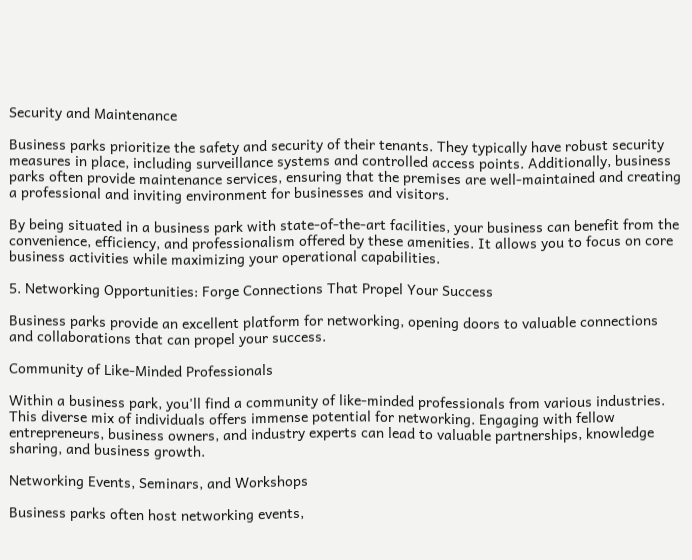Security and Maintenance

Business parks prioritize the safety and security of their tenants. They typically have robust security measures in place, including surveillance systems and controlled access points. Additionally, business parks often provide maintenance services, ensuring that the premises are well-maintained and creating a professional and inviting environment for businesses and visitors.

By being situated in a business park with state-of-the-art facilities, your business can benefit from the convenience, efficiency, and professionalism offered by these amenities. It allows you to focus on core business activities while maximizing your operational capabilities.

5. Networking Opportunities: Forge Connections That Propel Your Success

Business parks provide an excellent platform for networking, opening doors to valuable connections and collaborations that can propel your success.

Community of Like-Minded Professionals

Within a business park, you'll find a community of like-minded professionals from various industries. This diverse mix of individuals offers immense potential for networking. Engaging with fellow entrepreneurs, business owners, and industry experts can lead to valuable partnerships, knowledge sharing, and business growth.

Networking Events, Seminars, and Workshops

Business parks often host networking events,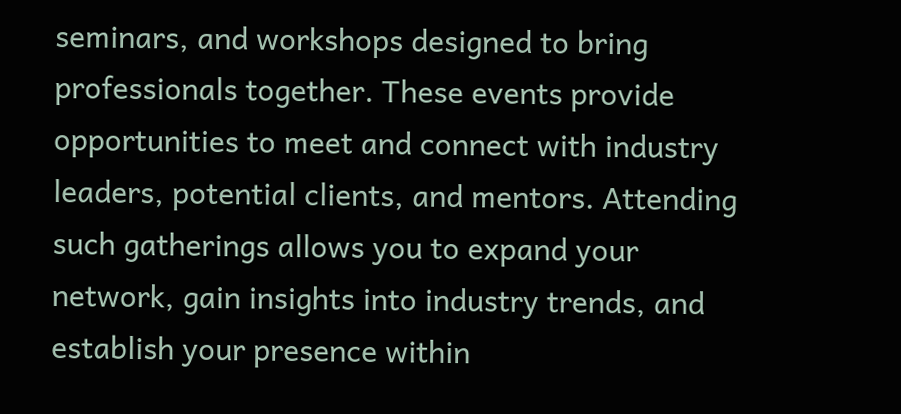seminars, and workshops designed to bring professionals together. These events provide opportunities to meet and connect with industry leaders, potential clients, and mentors. Attending such gatherings allows you to expand your network, gain insights into industry trends, and establish your presence within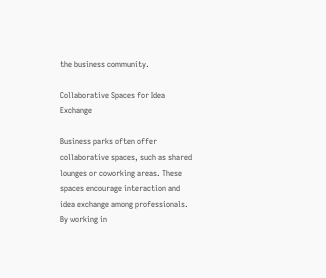the business community.

Collaborative Spaces for Idea Exchange

Business parks often offer collaborative spaces, such as shared lounges or coworking areas. These spaces encourage interaction and idea exchange among professionals. By working in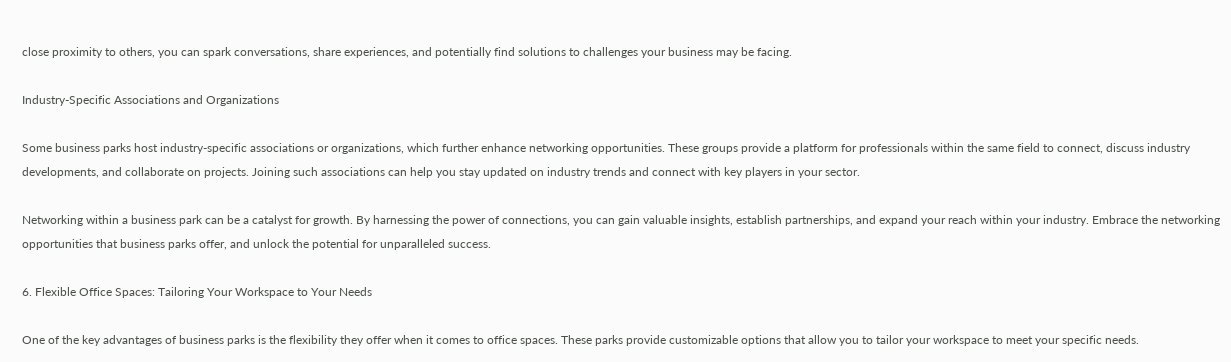close proximity to others, you can spark conversations, share experiences, and potentially find solutions to challenges your business may be facing.

Industry-Specific Associations and Organizations

Some business parks host industry-specific associations or organizations, which further enhance networking opportunities. These groups provide a platform for professionals within the same field to connect, discuss industry developments, and collaborate on projects. Joining such associations can help you stay updated on industry trends and connect with key players in your sector.

Networking within a business park can be a catalyst for growth. By harnessing the power of connections, you can gain valuable insights, establish partnerships, and expand your reach within your industry. Embrace the networking opportunities that business parks offer, and unlock the potential for unparalleled success.

6. Flexible Office Spaces: Tailoring Your Workspace to Your Needs

One of the key advantages of business parks is the flexibility they offer when it comes to office spaces. These parks provide customizable options that allow you to tailor your workspace to meet your specific needs.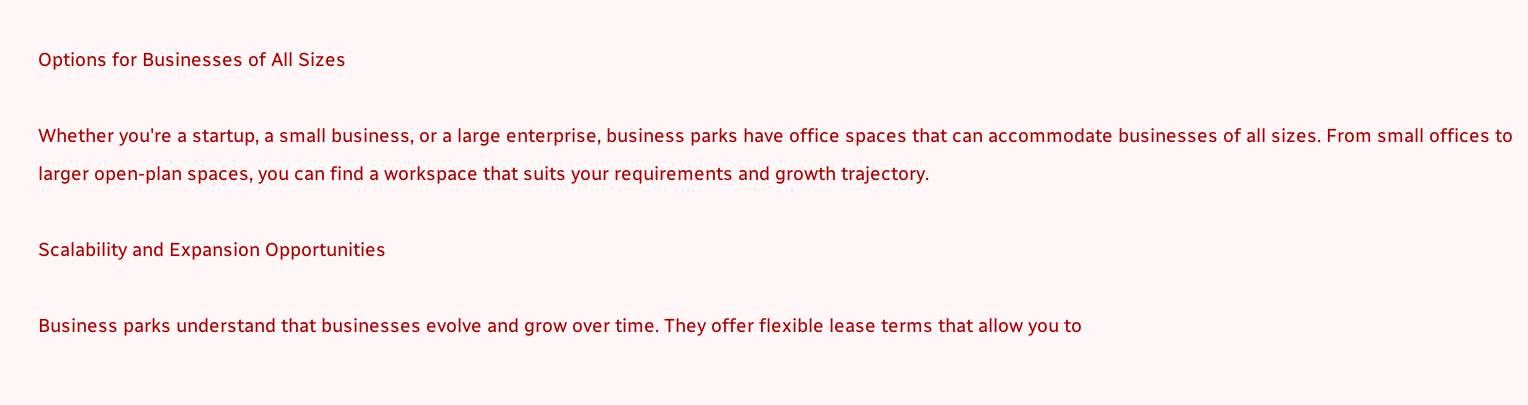Options for Businesses of All Sizes

Whether you're a startup, a small business, or a large enterprise, business parks have office spaces that can accommodate businesses of all sizes. From small offices to larger open-plan spaces, you can find a workspace that suits your requirements and growth trajectory.

Scalability and Expansion Opportunities

Business parks understand that businesses evolve and grow over time. They offer flexible lease terms that allow you to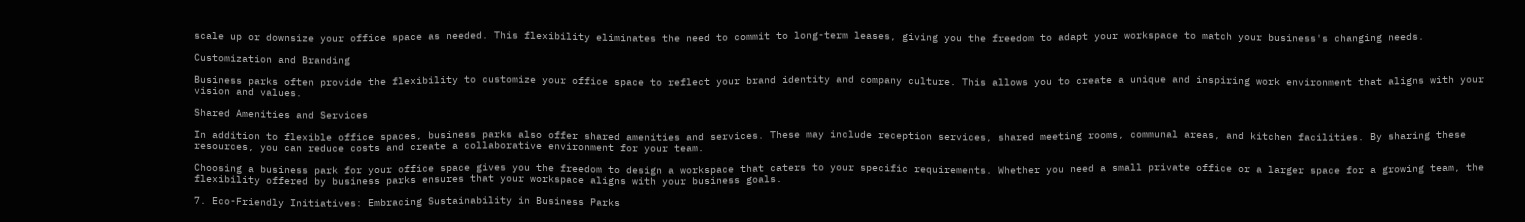scale up or downsize your office space as needed. This flexibility eliminates the need to commit to long-term leases, giving you the freedom to adapt your workspace to match your business's changing needs.

Customization and Branding

Business parks often provide the flexibility to customize your office space to reflect your brand identity and company culture. This allows you to create a unique and inspiring work environment that aligns with your vision and values.

Shared Amenities and Services

In addition to flexible office spaces, business parks also offer shared amenities and services. These may include reception services, shared meeting rooms, communal areas, and kitchen facilities. By sharing these resources, you can reduce costs and create a collaborative environment for your team.

Choosing a business park for your office space gives you the freedom to design a workspace that caters to your specific requirements. Whether you need a small private office or a larger space for a growing team, the flexibility offered by business parks ensures that your workspace aligns with your business goals.

7. Eco-Friendly Initiatives: Embracing Sustainability in Business Parks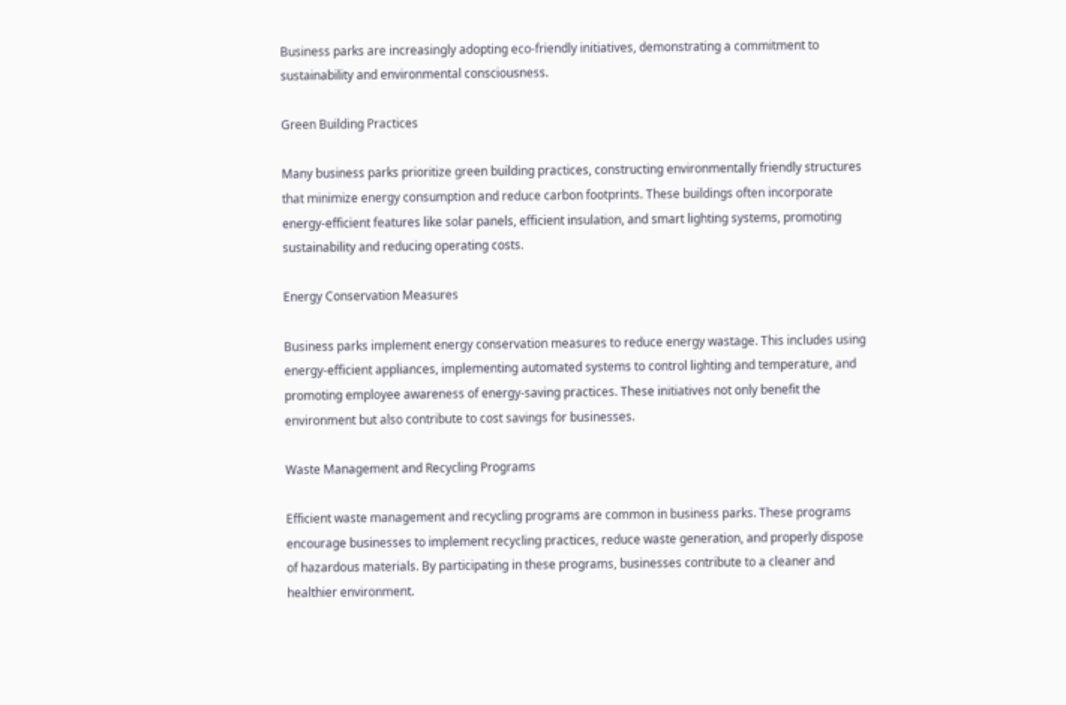Business parks are increasingly adopting eco-friendly initiatives, demonstrating a commitment to sustainability and environmental consciousness.

Green Building Practices

Many business parks prioritize green building practices, constructing environmentally friendly structures that minimize energy consumption and reduce carbon footprints. These buildings often incorporate energy-efficient features like solar panels, efficient insulation, and smart lighting systems, promoting sustainability and reducing operating costs.

Energy Conservation Measures

Business parks implement energy conservation measures to reduce energy wastage. This includes using energy-efficient appliances, implementing automated systems to control lighting and temperature, and promoting employee awareness of energy-saving practices. These initiatives not only benefit the environment but also contribute to cost savings for businesses.

Waste Management and Recycling Programs

Efficient waste management and recycling programs are common in business parks. These programs encourage businesses to implement recycling practices, reduce waste generation, and properly dispose of hazardous materials. By participating in these programs, businesses contribute to a cleaner and healthier environment.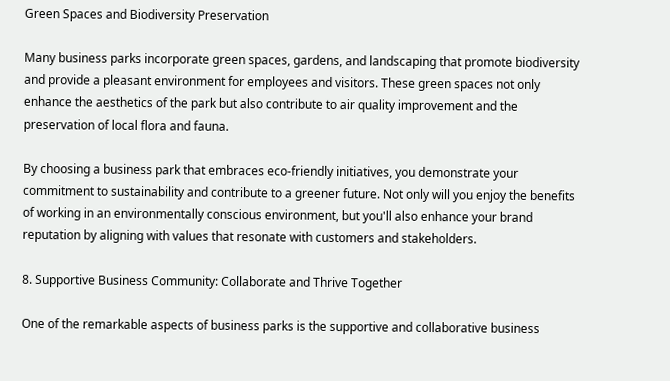Green Spaces and Biodiversity Preservation

Many business parks incorporate green spaces, gardens, and landscaping that promote biodiversity and provide a pleasant environment for employees and visitors. These green spaces not only enhance the aesthetics of the park but also contribute to air quality improvement and the preservation of local flora and fauna.

By choosing a business park that embraces eco-friendly initiatives, you demonstrate your commitment to sustainability and contribute to a greener future. Not only will you enjoy the benefits of working in an environmentally conscious environment, but you'll also enhance your brand reputation by aligning with values that resonate with customers and stakeholders.

8. Supportive Business Community: Collaborate and Thrive Together

One of the remarkable aspects of business parks is the supportive and collaborative business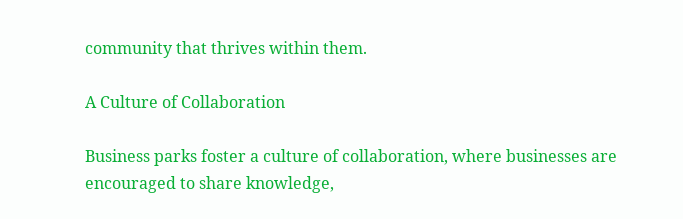community that thrives within them.

A Culture of Collaboration

Business parks foster a culture of collaboration, where businesses are encouraged to share knowledge,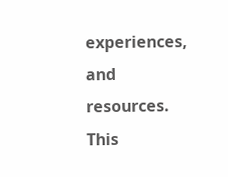experiences, and resources. This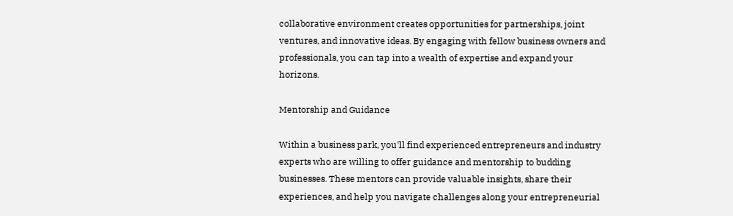collaborative environment creates opportunities for partnerships, joint ventures, and innovative ideas. By engaging with fellow business owners and professionals, you can tap into a wealth of expertise and expand your horizons.

Mentorship and Guidance

Within a business park, you'll find experienced entrepreneurs and industry experts who are willing to offer guidance and mentorship to budding businesses. These mentors can provide valuable insights, share their experiences, and help you navigate challenges along your entrepreneurial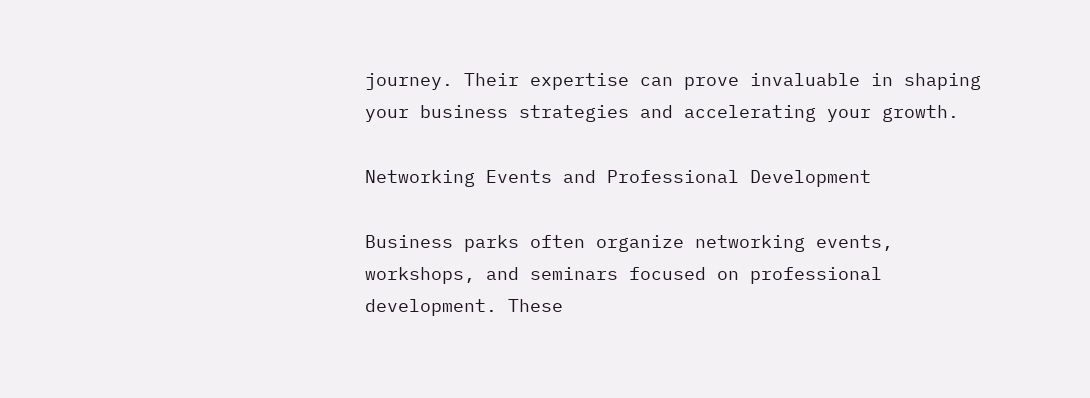journey. Their expertise can prove invaluable in shaping your business strategies and accelerating your growth.

Networking Events and Professional Development

Business parks often organize networking events, workshops, and seminars focused on professional development. These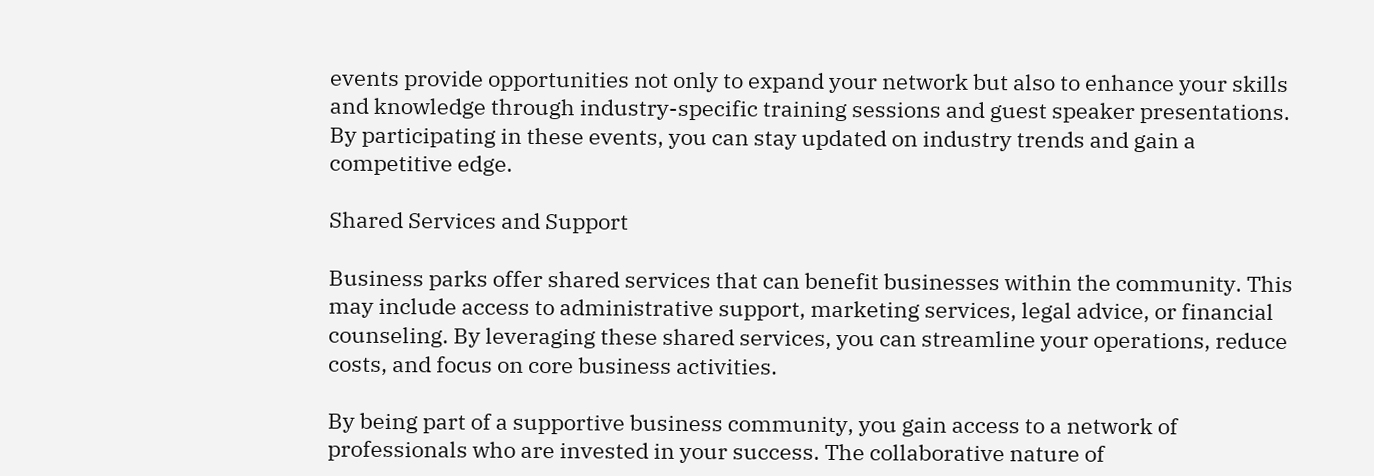events provide opportunities not only to expand your network but also to enhance your skills and knowledge through industry-specific training sessions and guest speaker presentations. By participating in these events, you can stay updated on industry trends and gain a competitive edge.

Shared Services and Support

Business parks offer shared services that can benefit businesses within the community. This may include access to administrative support, marketing services, legal advice, or financial counseling. By leveraging these shared services, you can streamline your operations, reduce costs, and focus on core business activities.

By being part of a supportive business community, you gain access to a network of professionals who are invested in your success. The collaborative nature of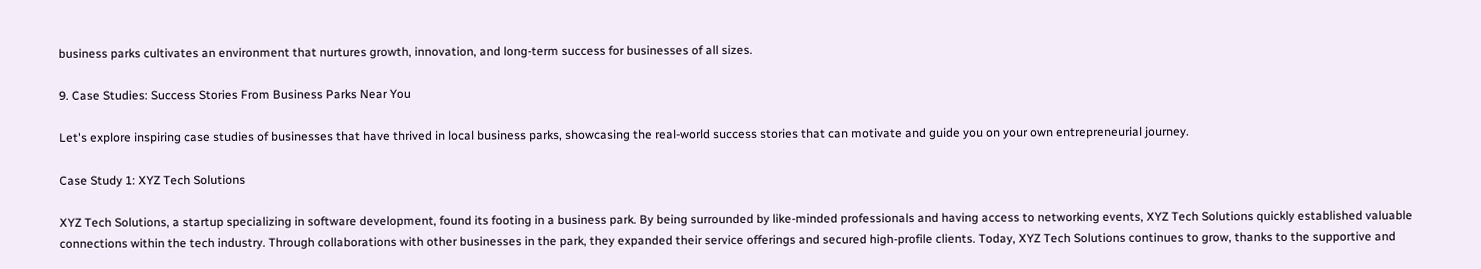business parks cultivates an environment that nurtures growth, innovation, and long-term success for businesses of all sizes.

9. Case Studies: Success Stories From Business Parks Near You

Let's explore inspiring case studies of businesses that have thrived in local business parks, showcasing the real-world success stories that can motivate and guide you on your own entrepreneurial journey.

Case Study 1: XYZ Tech Solutions

XYZ Tech Solutions, a startup specializing in software development, found its footing in a business park. By being surrounded by like-minded professionals and having access to networking events, XYZ Tech Solutions quickly established valuable connections within the tech industry. Through collaborations with other businesses in the park, they expanded their service offerings and secured high-profile clients. Today, XYZ Tech Solutions continues to grow, thanks to the supportive and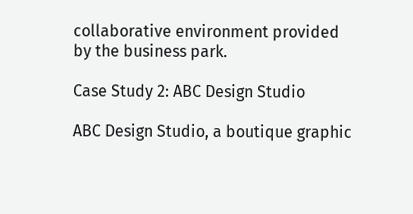collaborative environment provided by the business park.

Case Study 2: ABC Design Studio

ABC Design Studio, a boutique graphic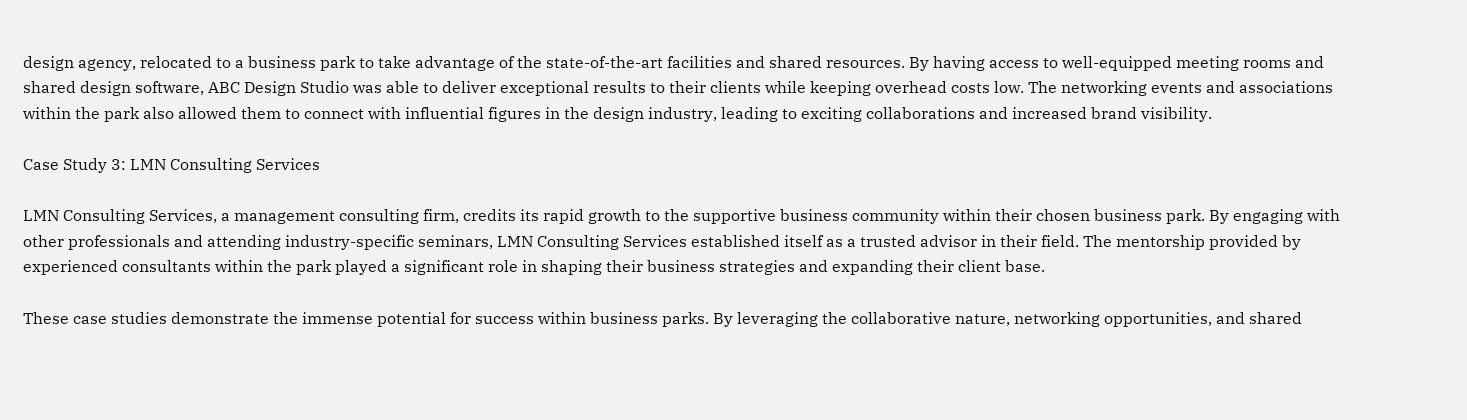design agency, relocated to a business park to take advantage of the state-of-the-art facilities and shared resources. By having access to well-equipped meeting rooms and shared design software, ABC Design Studio was able to deliver exceptional results to their clients while keeping overhead costs low. The networking events and associations within the park also allowed them to connect with influential figures in the design industry, leading to exciting collaborations and increased brand visibility.

Case Study 3: LMN Consulting Services

LMN Consulting Services, a management consulting firm, credits its rapid growth to the supportive business community within their chosen business park. By engaging with other professionals and attending industry-specific seminars, LMN Consulting Services established itself as a trusted advisor in their field. The mentorship provided by experienced consultants within the park played a significant role in shaping their business strategies and expanding their client base.

These case studies demonstrate the immense potential for success within business parks. By leveraging the collaborative nature, networking opportunities, and shared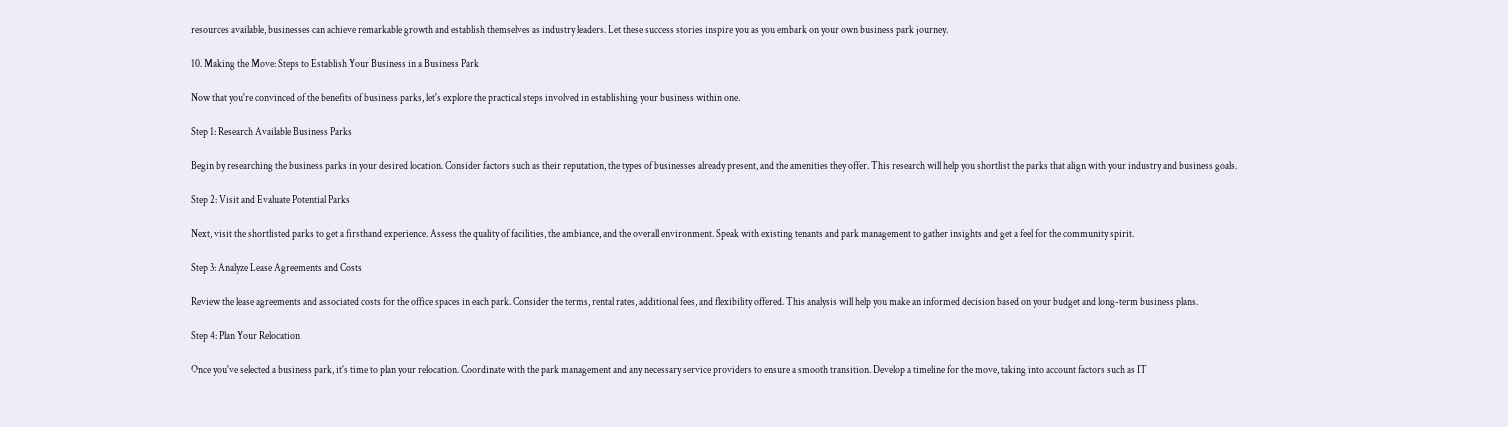resources available, businesses can achieve remarkable growth and establish themselves as industry leaders. Let these success stories inspire you as you embark on your own business park journey.

10. Making the Move: Steps to Establish Your Business in a Business Park

Now that you're convinced of the benefits of business parks, let's explore the practical steps involved in establishing your business within one.

Step 1: Research Available Business Parks

Begin by researching the business parks in your desired location. Consider factors such as their reputation, the types of businesses already present, and the amenities they offer. This research will help you shortlist the parks that align with your industry and business goals.

Step 2: Visit and Evaluate Potential Parks

Next, visit the shortlisted parks to get a firsthand experience. Assess the quality of facilities, the ambiance, and the overall environment. Speak with existing tenants and park management to gather insights and get a feel for the community spirit.

Step 3: Analyze Lease Agreements and Costs

Review the lease agreements and associated costs for the office spaces in each park. Consider the terms, rental rates, additional fees, and flexibility offered. This analysis will help you make an informed decision based on your budget and long-term business plans.

Step 4: Plan Your Relocation

Once you've selected a business park, it's time to plan your relocation. Coordinate with the park management and any necessary service providers to ensure a smooth transition. Develop a timeline for the move, taking into account factors such as IT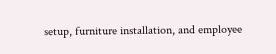setup, furniture installation, and employee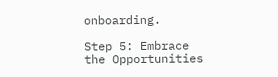onboarding.

Step 5: Embrace the Opportunities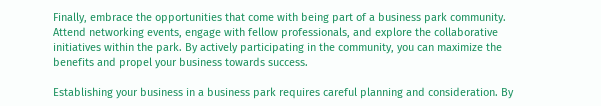Finally, embrace the opportunities that come with being part of a business park community. Attend networking events, engage with fellow professionals, and explore the collaborative initiatives within the park. By actively participating in the community, you can maximize the benefits and propel your business towards success.

Establishing your business in a business park requires careful planning and consideration. By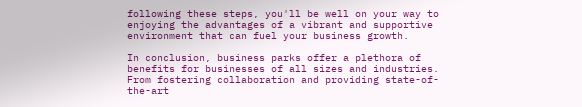following these steps, you'll be well on your way to enjoying the advantages of a vibrant and supportive environment that can fuel your business growth.

In conclusion, business parks offer a plethora of benefits for businesses of all sizes and industries. From fostering collaboration and providing state-of-the-art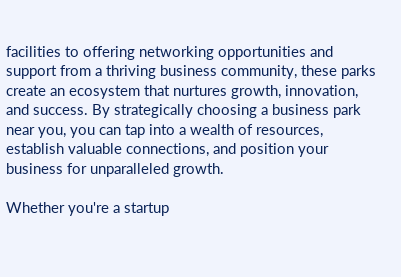facilities to offering networking opportunities and support from a thriving business community, these parks create an ecosystem that nurtures growth, innovation, and success. By strategically choosing a business park near you, you can tap into a wealth of resources, establish valuable connections, and position your business for unparalleled growth.

Whether you're a startup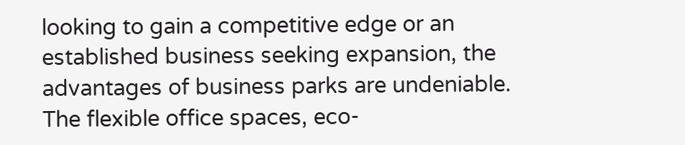looking to gain a competitive edge or an established business seeking expansion, the advantages of business parks are undeniable. The flexible office spaces, eco-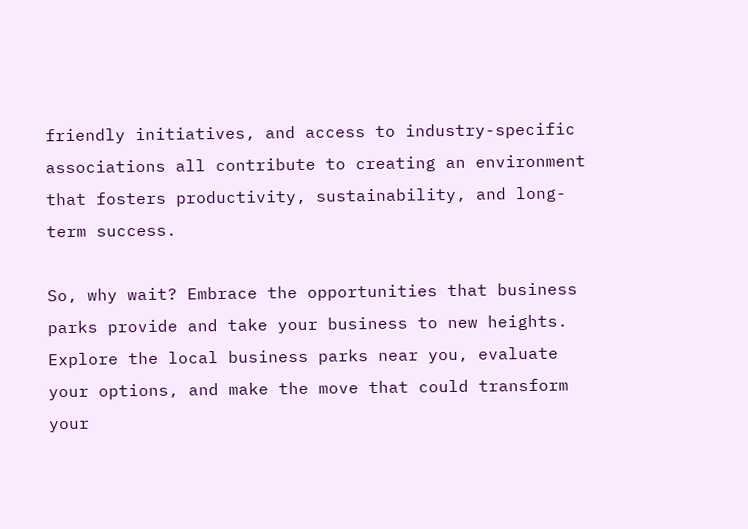friendly initiatives, and access to industry-specific associations all contribute to creating an environment that fosters productivity, sustainability, and long-term success.

So, why wait? Embrace the opportunities that business parks provide and take your business to new heights. Explore the local business parks near you, evaluate your options, and make the move that could transform your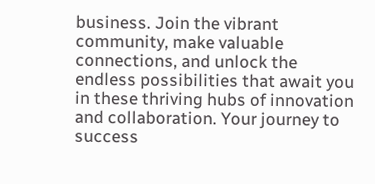business. Join the vibrant community, make valuable connections, and unlock the endless possibilities that await you in these thriving hubs of innovation and collaboration. Your journey to success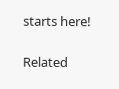starts here!

Related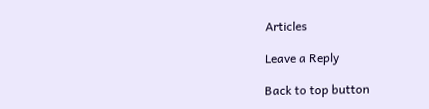Articles

Leave a Reply

Back to top button